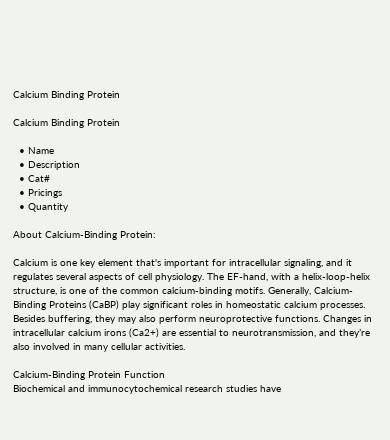Calcium Binding Protein

Calcium Binding Protein

  • Name
  • Description
  • Cat#
  • Pricings
  • Quantity

About Calcium-Binding Protein:

Calcium is one key element that's important for intracellular signaling, and it regulates several aspects of cell physiology. The EF-hand, with a helix-loop-helix structure, is one of the common calcium-binding motifs. Generally, Calcium-Binding Proteins (CaBP) play significant roles in homeostatic calcium processes. Besides buffering, they may also perform neuroprotective functions. Changes in intracellular calcium irons (Ca2+) are essential to neurotransmission, and they’re also involved in many cellular activities.

Calcium-Binding Protein Function
Biochemical and immunocytochemical research studies have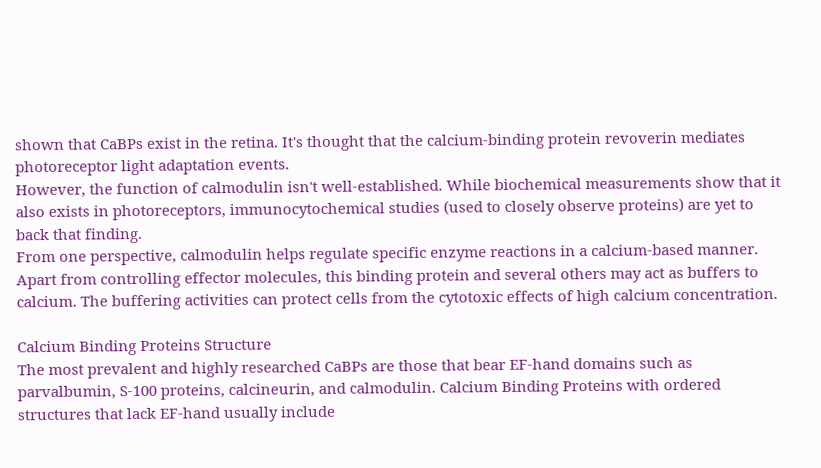shown that CaBPs exist in the retina. It's thought that the calcium-binding protein revoverin mediates photoreceptor light adaptation events.
However, the function of calmodulin isn't well-established. While biochemical measurements show that it also exists in photoreceptors, immunocytochemical studies (used to closely observe proteins) are yet to back that finding.
From one perspective, calmodulin helps regulate specific enzyme reactions in a calcium-based manner. Apart from controlling effector molecules, this binding protein and several others may act as buffers to calcium. The buffering activities can protect cells from the cytotoxic effects of high calcium concentration.

Calcium Binding Proteins Structure
The most prevalent and highly researched CaBPs are those that bear EF-hand domains such as parvalbumin, S-100 proteins, calcineurin, and calmodulin. Calcium Binding Proteins with ordered structures that lack EF-hand usually include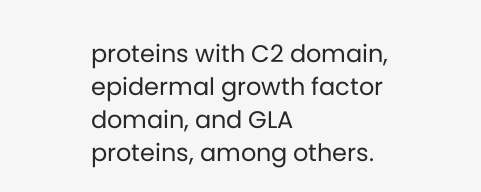proteins with C2 domain, epidermal growth factor domain, and GLA proteins, among others.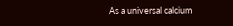As a universal calcium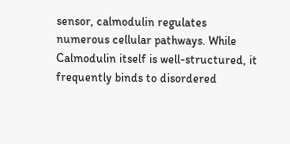sensor, calmodulin regulates numerous cellular pathways. While Calmodulin itself is well-structured, it frequently binds to disordered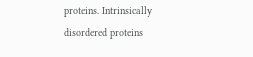proteins. Intrinsically disordered proteins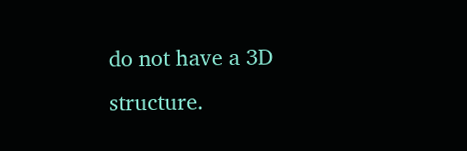do not have a 3D structure.